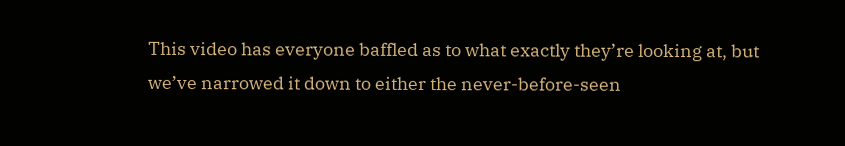This video has everyone baffled as to what exactly they’re looking at, but we’ve narrowed it down to either the never-before-seen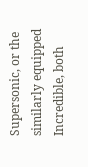Supersonic, or the similarly equipped Incredible, both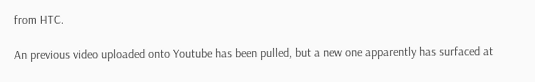from HTC.

An previous video uploaded onto Youtube has been pulled, but a new one apparently has surfaced at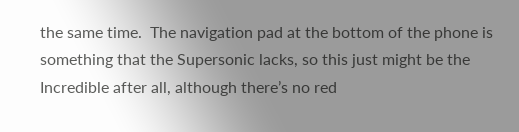the same time.  The navigation pad at the bottom of the phone is something that the Supersonic lacks, so this just might be the Incredible after all, although there’s no red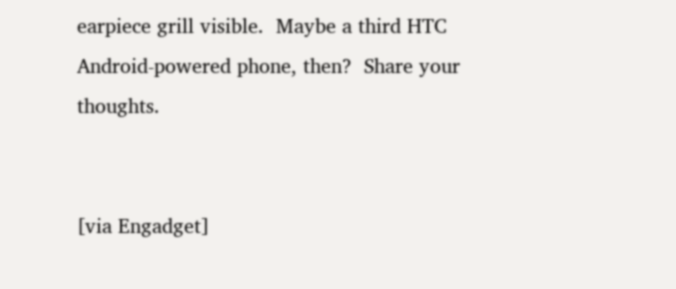earpiece grill visible.  Maybe a third HTC Android-powered phone, then?  Share your thoughts.


[via Engadget]